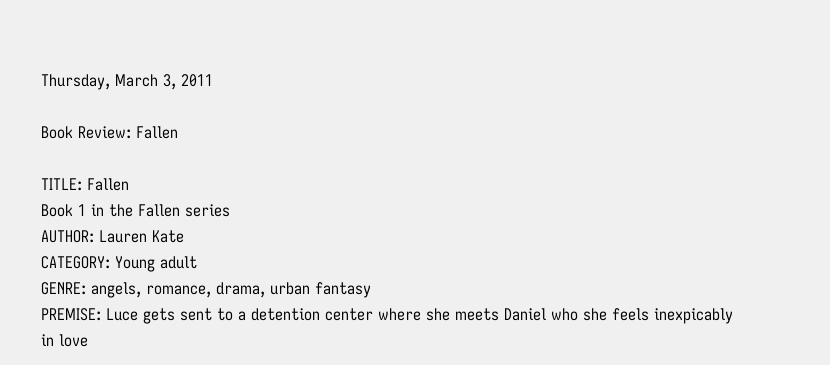Thursday, March 3, 2011

Book Review: Fallen

TITLE: Fallen
Book 1 in the Fallen series
AUTHOR: Lauren Kate
CATEGORY: Young adult
GENRE: angels, romance, drama, urban fantasy
PREMISE: Luce gets sent to a detention center where she meets Daniel who she feels inexpicably in love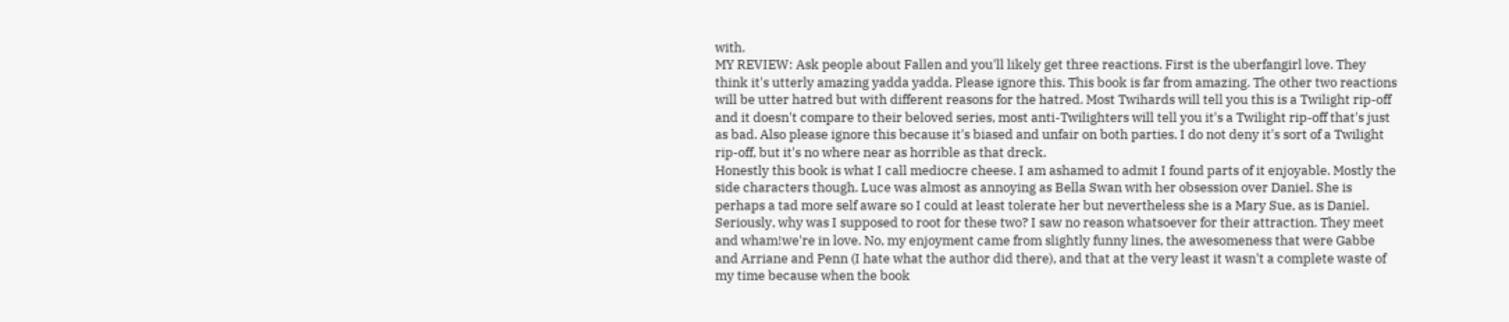with.
MY REVIEW: Ask people about Fallen and you'll likely get three reactions. First is the uberfangirl love. They think it's utterly amazing yadda yadda. Please ignore this. This book is far from amazing. The other two reactions will be utter hatred but with different reasons for the hatred. Most Twihards will tell you this is a Twilight rip-off and it doesn't compare to their beloved series, most anti-Twilighters will tell you it's a Twilight rip-off that's just as bad. Also please ignore this because it's biased and unfair on both parties. I do not deny it's sort of a Twilight rip-off, but it's no where near as horrible as that dreck.
Honestly this book is what I call mediocre cheese. I am ashamed to admit I found parts of it enjoyable. Mostly the side characters though. Luce was almost as annoying as Bella Swan with her obsession over Daniel. She is perhaps a tad more self aware so I could at least tolerate her but nevertheless she is a Mary Sue, as is Daniel. Seriously, why was I supposed to root for these two? I saw no reason whatsoever for their attraction. They meet and wham!we're in love. No, my enjoyment came from slightly funny lines, the awesomeness that were Gabbe and Arriane and Penn (I hate what the author did there), and that at the very least it wasn't a complete waste of my time because when the book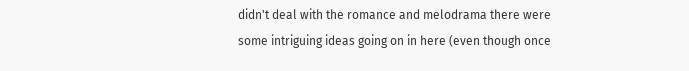didn't deal with the romance and melodrama there were some intriguing ideas going on in here (even though once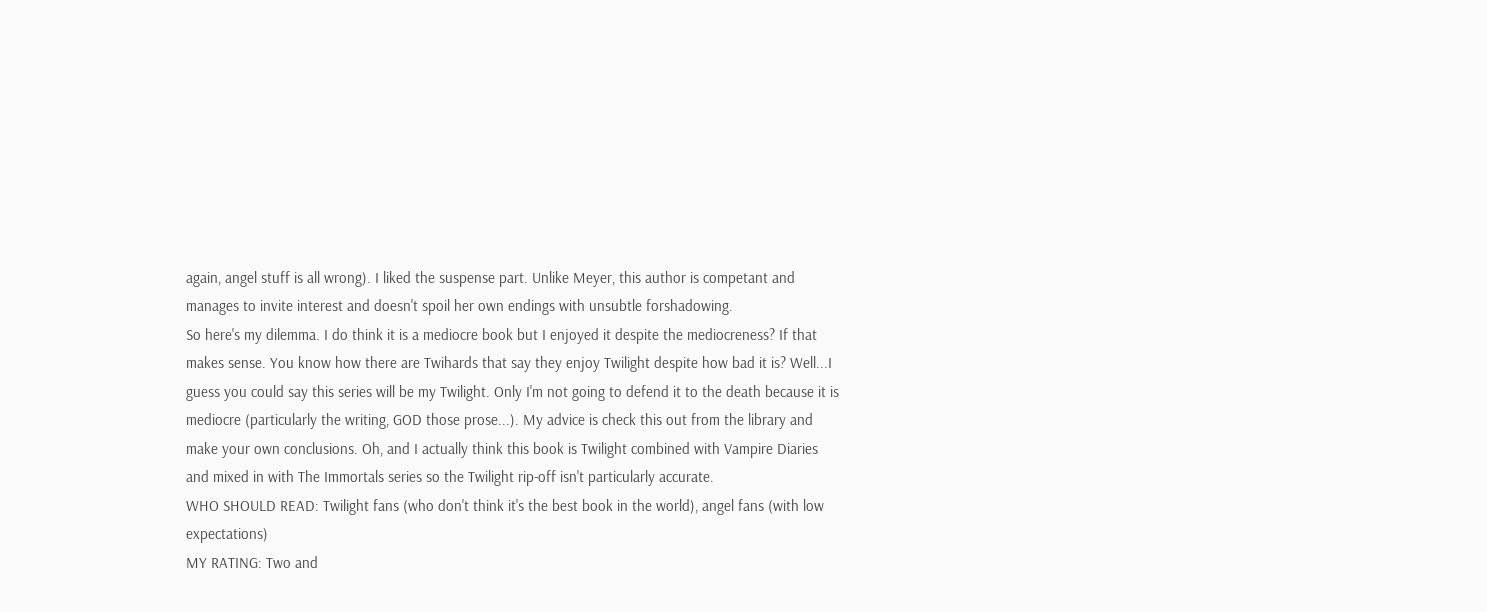again, angel stuff is all wrong). I liked the suspense part. Unlike Meyer, this author is competant and manages to invite interest and doesn't spoil her own endings with unsubtle forshadowing.
So here's my dilemma. I do think it is a mediocre book but I enjoyed it despite the mediocreness? If that makes sense. You know how there are Twihards that say they enjoy Twilight despite how bad it is? Well...I guess you could say this series will be my Twilight. Only I'm not going to defend it to the death because it is mediocre (particularly the writing, GOD those prose...). My advice is check this out from the library and make your own conclusions. Oh, and I actually think this book is Twilight combined with Vampire Diaries and mixed in with The Immortals series so the Twilight rip-off isn't particularly accurate.
WHO SHOULD READ: Twilight fans (who don't think it's the best book in the world), angel fans (with low expectations)
MY RATING: Two and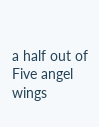a half out of Five angel wings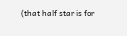(that half star is for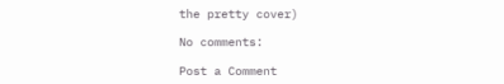the pretty cover)

No comments:

Post a Comment